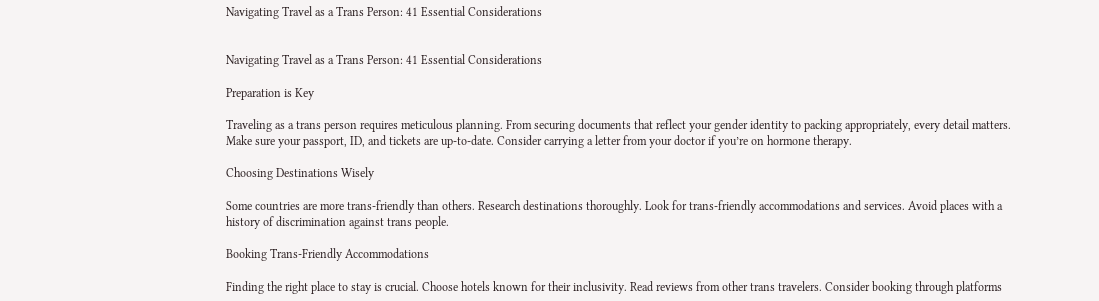Navigating Travel as a Trans Person: 41 Essential Considerations


Navigating Travel as a Trans Person: 41 Essential Considerations

Preparation is Key

Traveling as a trans person requires meticulous planning. From securing documents that reflect your gender identity to packing appropriately, every detail matters. Make sure your passport, ID, and tickets are up-to-date. Consider carrying a letter from your doctor if you’re on hormone therapy.

Choosing Destinations Wisely

Some countries are more trans-friendly than others. Research destinations thoroughly. Look for trans-friendly accommodations and services. Avoid places with a history of discrimination against trans people.

Booking Trans-Friendly Accommodations

Finding the right place to stay is crucial. Choose hotels known for their inclusivity. Read reviews from other trans travelers. Consider booking through platforms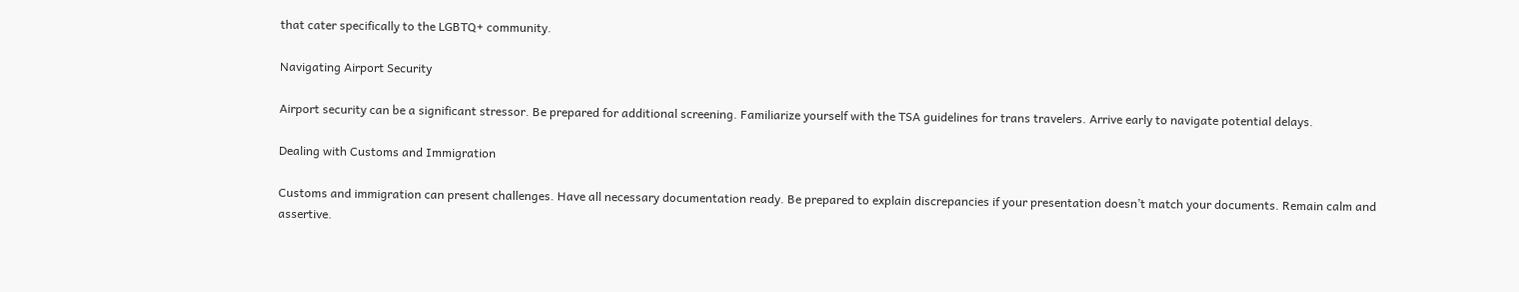that cater specifically to the LGBTQ+ community.

Navigating Airport Security

Airport security can be a significant stressor. Be prepared for additional screening. Familiarize yourself with the TSA guidelines for trans travelers. Arrive early to navigate potential delays.

Dealing with Customs and Immigration

Customs and immigration can present challenges. Have all necessary documentation ready. Be prepared to explain discrepancies if your presentation doesn’t match your documents. Remain calm and assertive.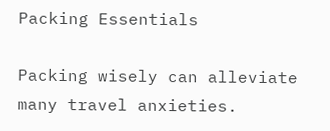Packing Essentials

Packing wisely can alleviate many travel anxieties.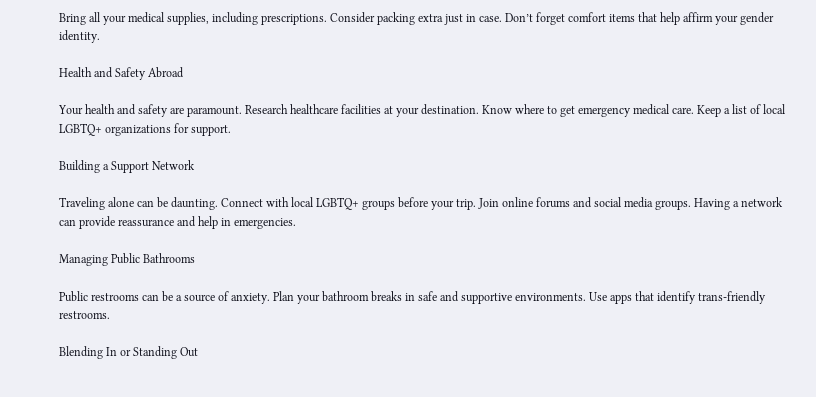Bring all your medical supplies, including prescriptions. Consider packing extra just in case. Don’t forget comfort items that help affirm your gender identity.

Health and Safety Abroad

Your health and safety are paramount. Research healthcare facilities at your destination. Know where to get emergency medical care. Keep a list of local LGBTQ+ organizations for support.

Building a Support Network

Traveling alone can be daunting. Connect with local LGBTQ+ groups before your trip. Join online forums and social media groups. Having a network can provide reassurance and help in emergencies.

Managing Public Bathrooms

Public restrooms can be a source of anxiety. Plan your bathroom breaks in safe and supportive environments. Use apps that identify trans-friendly restrooms.

Blending In or Standing Out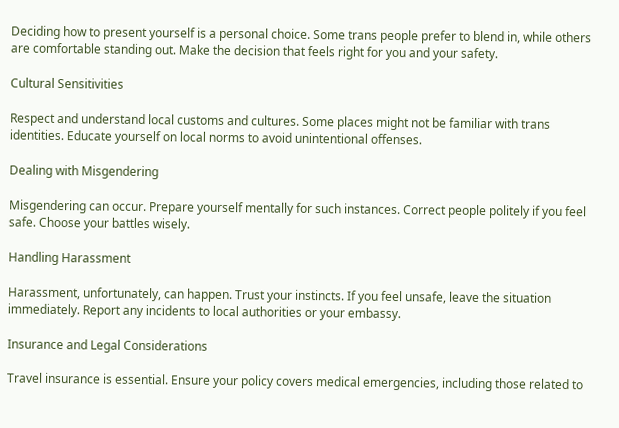Deciding how to present yourself is a personal choice. Some trans people prefer to blend in, while others are comfortable standing out. Make the decision that feels right for you and your safety.

Cultural Sensitivities

Respect and understand local customs and cultures. Some places might not be familiar with trans identities. Educate yourself on local norms to avoid unintentional offenses.

Dealing with Misgendering

Misgendering can occur. Prepare yourself mentally for such instances. Correct people politely if you feel safe. Choose your battles wisely.

Handling Harassment

Harassment, unfortunately, can happen. Trust your instincts. If you feel unsafe, leave the situation immediately. Report any incidents to local authorities or your embassy.

Insurance and Legal Considerations

Travel insurance is essential. Ensure your policy covers medical emergencies, including those related to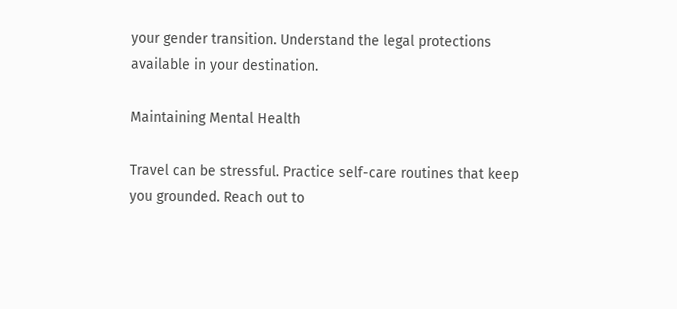your gender transition. Understand the legal protections available in your destination.

Maintaining Mental Health

Travel can be stressful. Practice self-care routines that keep you grounded. Reach out to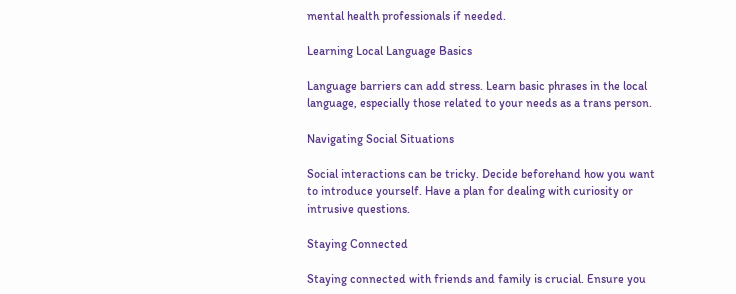mental health professionals if needed.

Learning Local Language Basics

Language barriers can add stress. Learn basic phrases in the local language, especially those related to your needs as a trans person.

Navigating Social Situations

Social interactions can be tricky. Decide beforehand how you want to introduce yourself. Have a plan for dealing with curiosity or intrusive questions.

Staying Connected

Staying connected with friends and family is crucial. Ensure you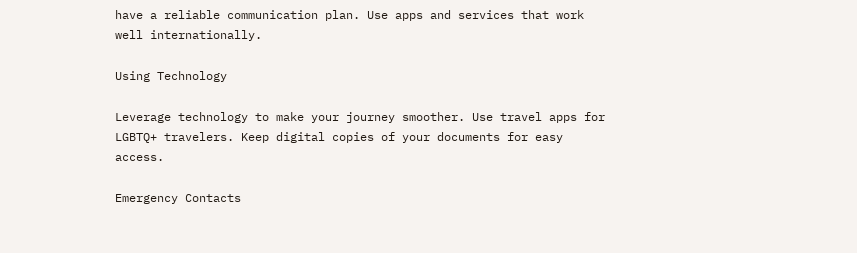have a reliable communication plan. Use apps and services that work well internationally.

Using Technology

Leverage technology to make your journey smoother. Use travel apps for LGBTQ+ travelers. Keep digital copies of your documents for easy access.

Emergency Contacts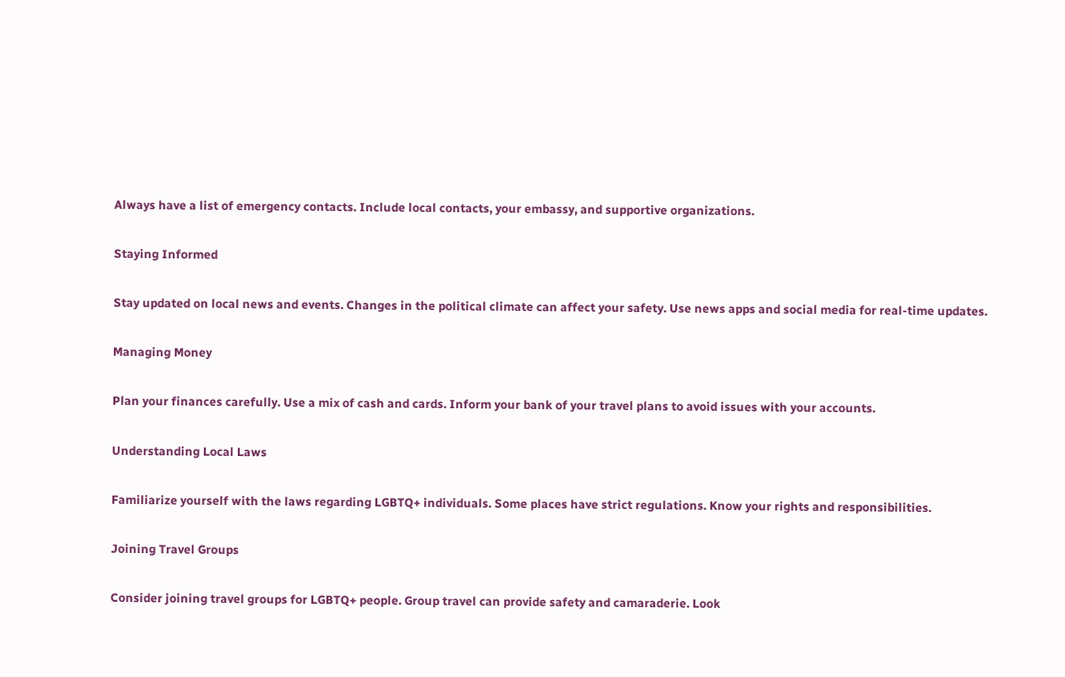Always have a list of emergency contacts. Include local contacts, your embassy, and supportive organizations.

Staying Informed

Stay updated on local news and events. Changes in the political climate can affect your safety. Use news apps and social media for real-time updates.

Managing Money

Plan your finances carefully. Use a mix of cash and cards. Inform your bank of your travel plans to avoid issues with your accounts.

Understanding Local Laws

Familiarize yourself with the laws regarding LGBTQ+ individuals. Some places have strict regulations. Know your rights and responsibilities.

Joining Travel Groups

Consider joining travel groups for LGBTQ+ people. Group travel can provide safety and camaraderie. Look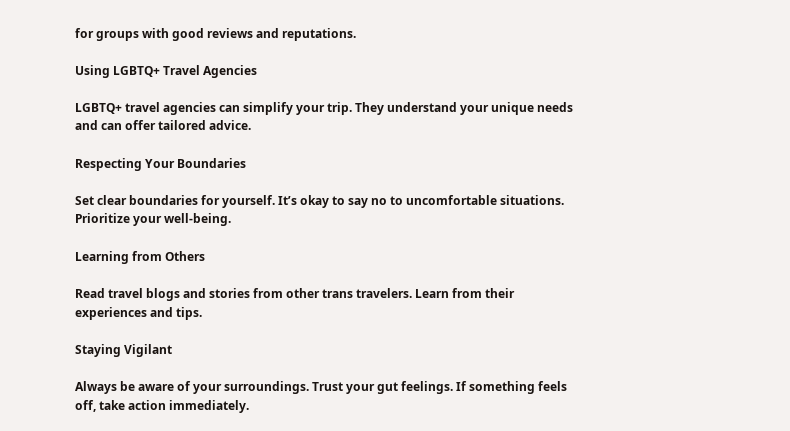for groups with good reviews and reputations.

Using LGBTQ+ Travel Agencies

LGBTQ+ travel agencies can simplify your trip. They understand your unique needs and can offer tailored advice.

Respecting Your Boundaries

Set clear boundaries for yourself. It’s okay to say no to uncomfortable situations. Prioritize your well-being.

Learning from Others

Read travel blogs and stories from other trans travelers. Learn from their experiences and tips.

Staying Vigilant

Always be aware of your surroundings. Trust your gut feelings. If something feels off, take action immediately.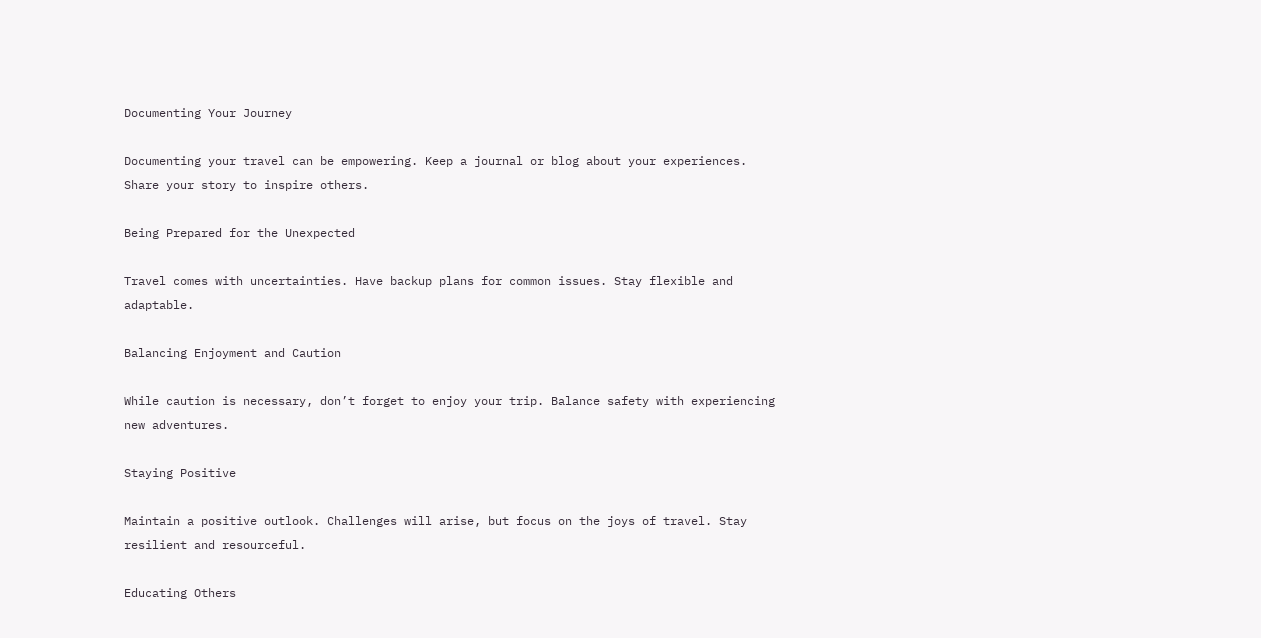Documenting Your Journey

Documenting your travel can be empowering. Keep a journal or blog about your experiences. Share your story to inspire others.

Being Prepared for the Unexpected

Travel comes with uncertainties. Have backup plans for common issues. Stay flexible and adaptable.

Balancing Enjoyment and Caution

While caution is necessary, don’t forget to enjoy your trip. Balance safety with experiencing new adventures.

Staying Positive

Maintain a positive outlook. Challenges will arise, but focus on the joys of travel. Stay resilient and resourceful.

Educating Others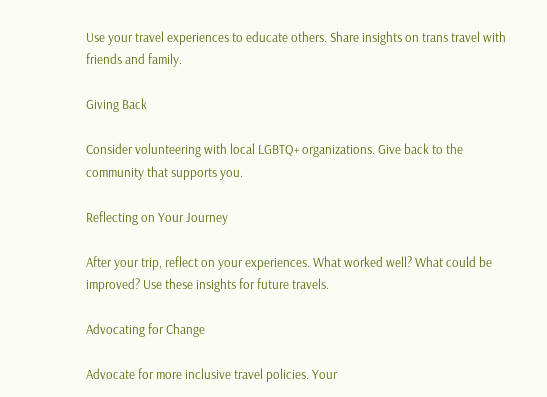Use your travel experiences to educate others. Share insights on trans travel with friends and family.

Giving Back

Consider volunteering with local LGBTQ+ organizations. Give back to the community that supports you.

Reflecting on Your Journey

After your trip, reflect on your experiences. What worked well? What could be improved? Use these insights for future travels.

Advocating for Change

Advocate for more inclusive travel policies. Your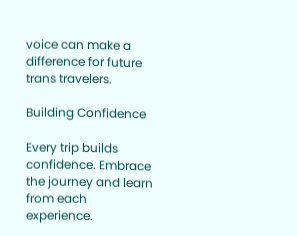voice can make a difference for future trans travelers.

Building Confidence

Every trip builds confidence. Embrace the journey and learn from each experience.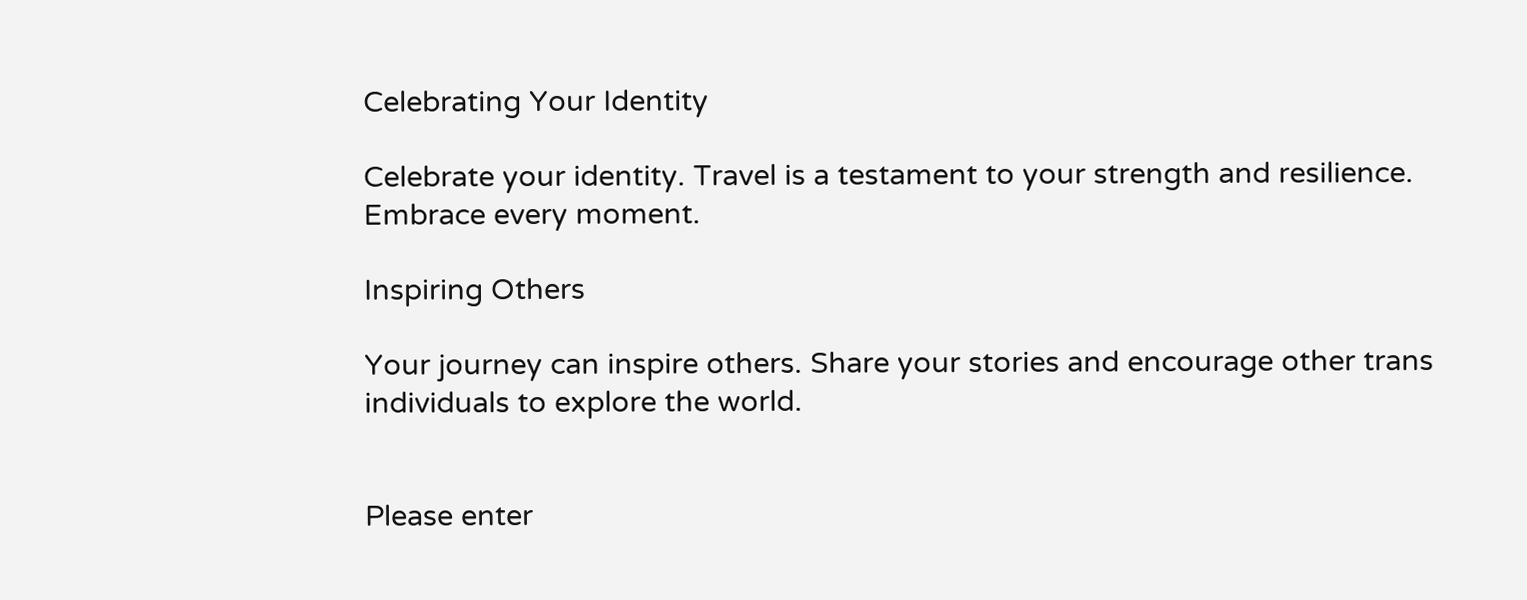Celebrating Your Identity

Celebrate your identity. Travel is a testament to your strength and resilience. Embrace every moment.

Inspiring Others

Your journey can inspire others. Share your stories and encourage other trans individuals to explore the world.


Please enter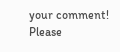your comment!
Please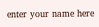enter your name here